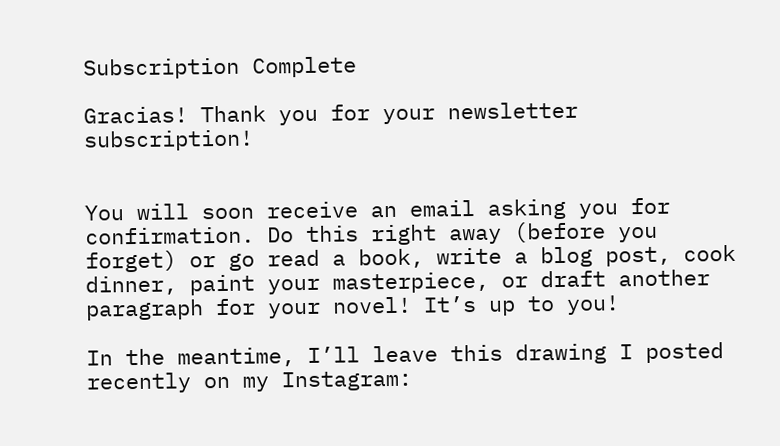Subscription Complete

Gracias! Thank you for your newsletter subscription!


You will soon receive an email asking you for confirmation. Do this right away (before you forget) or go read a book, write a blog post, cook dinner, paint your masterpiece, or draft another paragraph for your novel! It’s up to you!

In the meantime, I’ll leave this drawing I posted recently on my Instagram: